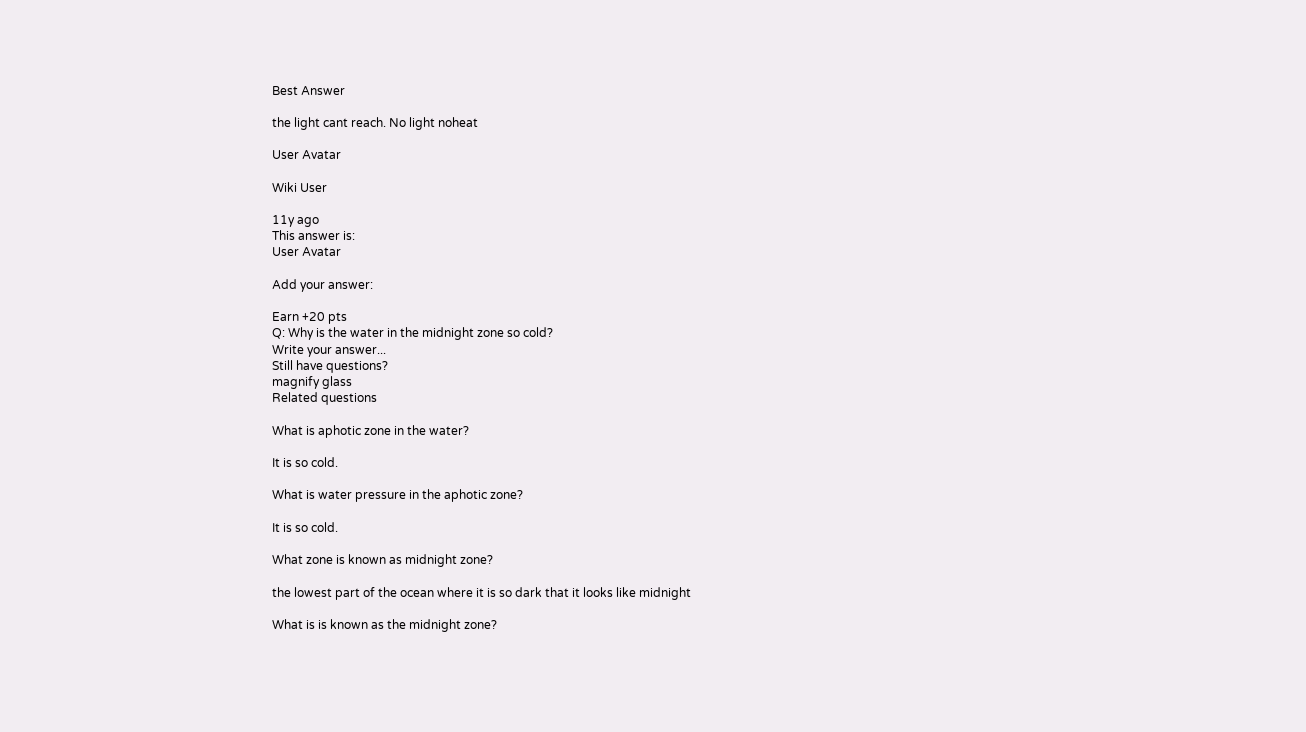Best Answer

the light cant reach. No light noheat

User Avatar

Wiki User

11y ago
This answer is:
User Avatar

Add your answer:

Earn +20 pts
Q: Why is the water in the midnight zone so cold?
Write your answer...
Still have questions?
magnify glass
Related questions

What is aphotic zone in the water?

It is so cold.

What is water pressure in the aphotic zone?

It is so cold.

What zone is known as midnight zone?

the lowest part of the ocean where it is so dark that it looks like midnight

What is is known as the midnight zone?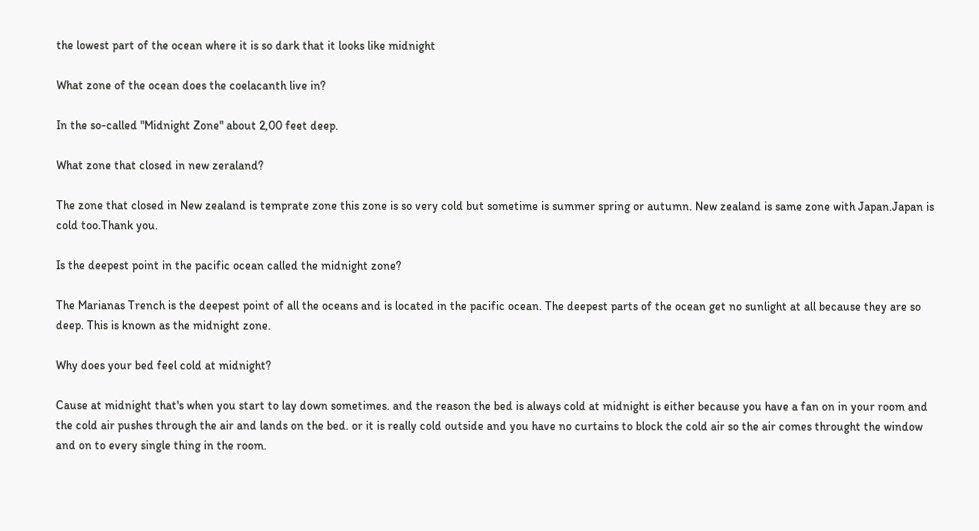the lowest part of the ocean where it is so dark that it looks like midnight

What zone of the ocean does the coelacanth live in?

In the so-called "Midnight Zone" about 2,00 feet deep.

What zone that closed in new zeraland?

The zone that closed in New zealand is temprate zone this zone is so very cold but sometime is summer spring or autumn. New zealand is same zone with Japan.Japan is cold too.Thank you.

Is the deepest point in the pacific ocean called the midnight zone?

The Marianas Trench is the deepest point of all the oceans and is located in the pacific ocean. The deepest parts of the ocean get no sunlight at all because they are so deep. This is known as the midnight zone.

Why does your bed feel cold at midnight?

Cause at midnight that's when you start to lay down sometimes. and the reason the bed is always cold at midnight is either because you have a fan on in your room and the cold air pushes through the air and lands on the bed. or it is really cold outside and you have no curtains to block the cold air so the air comes throught the window and on to every single thing in the room.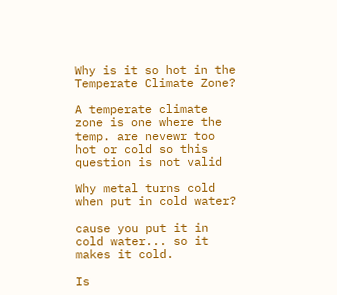Why is it so hot in the Temperate Climate Zone?

A temperate climate zone is one where the temp. are nevewr too hot or cold so this question is not valid

Why metal turns cold when put in cold water?

cause you put it in cold water... so it makes it cold.

Is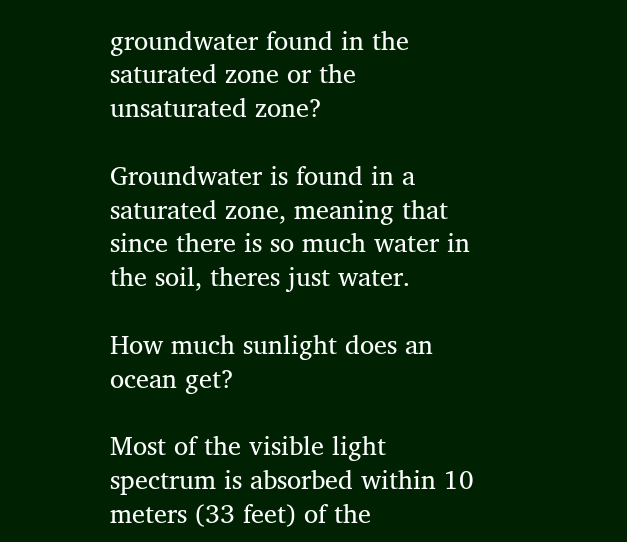groundwater found in the saturated zone or the unsaturated zone?

Groundwater is found in a saturated zone, meaning that since there is so much water in the soil, theres just water.

How much sunlight does an ocean get?

Most of the visible light spectrum is absorbed within 10 meters (33 feet) of the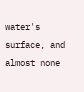water's surface, and almost none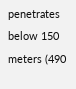penetrates below 150 meters (490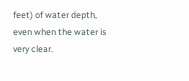feet) of water depth, even when the water is very clear.